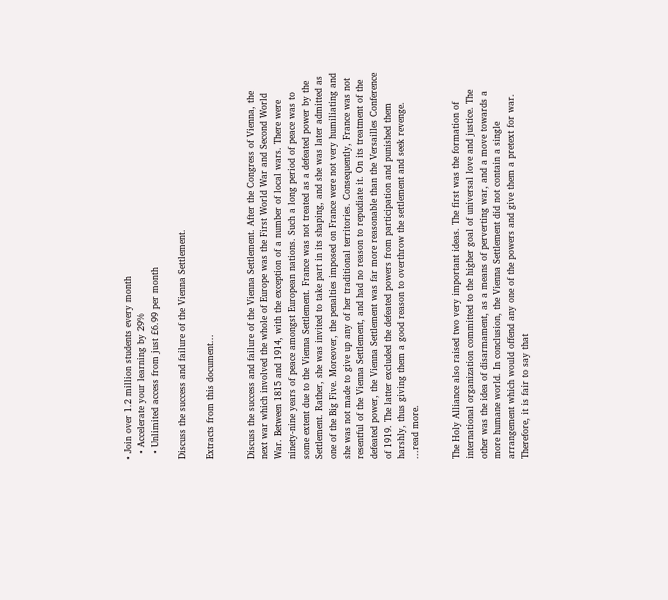• Join over 1.2 million students every month
  • Accelerate your learning by 29%
  • Unlimited access from just £6.99 per month

Discuss the success and failure of the Vienna Settlement.

Extracts from this document...


Discuss the success and failure of the Vienna Settlement. After the Congress of Vienna, the next war which involved the whole of Europe was the First World War and Second World War. Between 1815 and 1914, with the exception of a number of local wars. There were ninety-nine years of peace amongst European nations. Such a long period of peace was to some extent due to the Vienna Settlement. France was not treated as a defeated power by the Settlement. Rather, she was invited to take part in its shaping, and she was later admitted as one of the Big Five. Moreover, the penalties imposed on France were not very humiliating and she was not made to give up any of her traditional territories. Consequently, France was not resentful of the Vienna Settlement, and had no reason to repudiate it. On its treatment of the defeated power, the Vienna Settlement was far more reasonable than the Versailles Conference of 1919. The latter excluded the defeated powers from participation and punished them harshly, thus giving them a good reason to overthrow the settlement and seek revenge. ...read more.


The Holy Alliance also raised two very important ideas. The first was the formation of international organization committed to the higher goal of universal love and justice. The other was the idea of disarmament, as a means of perverting war, and a move towards a more humane world. In conclusion, the Vienna Settlement did not contain a single arrangement which would offend any one of the powers and give them a pretext for war. Therefore, it is fair to say that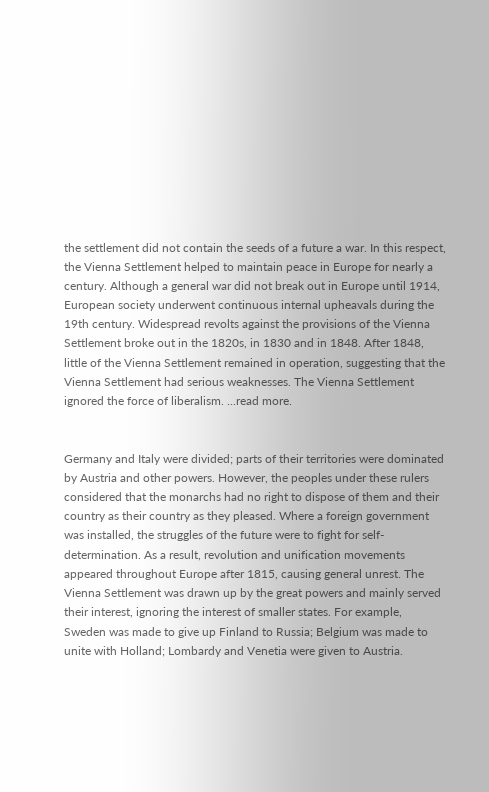the settlement did not contain the seeds of a future a war. In this respect, the Vienna Settlement helped to maintain peace in Europe for nearly a century. Although a general war did not break out in Europe until 1914, European society underwent continuous internal upheavals during the 19th century. Widespread revolts against the provisions of the Vienna Settlement broke out in the 1820s, in 1830 and in 1848. After 1848, little of the Vienna Settlement remained in operation, suggesting that the Vienna Settlement had serious weaknesses. The Vienna Settlement ignored the force of liberalism. ...read more.


Germany and Italy were divided; parts of their territories were dominated by Austria and other powers. However, the peoples under these rulers considered that the monarchs had no right to dispose of them and their country as their country as they pleased. Where a foreign government was installed, the struggles of the future were to fight for self-determination. As a result, revolution and unification movements appeared throughout Europe after 1815, causing general unrest. The Vienna Settlement was drawn up by the great powers and mainly served their interest, ignoring the interest of smaller states. For example, Sweden was made to give up Finland to Russia; Belgium was made to unite with Holland; Lombardy and Venetia were given to Austria.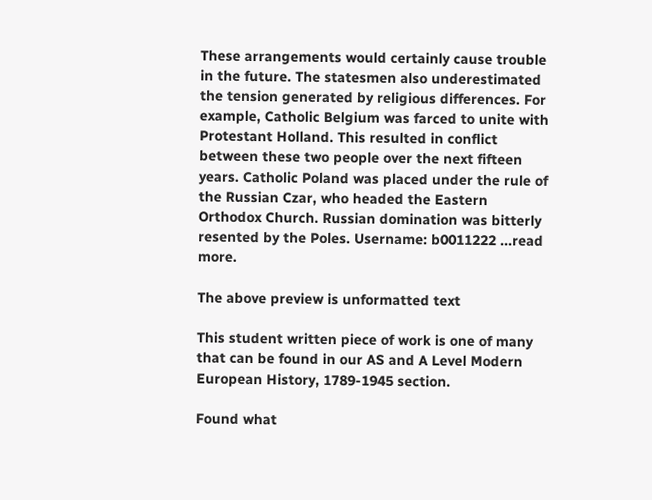These arrangements would certainly cause trouble in the future. The statesmen also underestimated the tension generated by religious differences. For example, Catholic Belgium was farced to unite with Protestant Holland. This resulted in conflict between these two people over the next fifteen years. Catholic Poland was placed under the rule of the Russian Czar, who headed the Eastern Orthodox Church. Russian domination was bitterly resented by the Poles. Username: b0011222 ...read more.

The above preview is unformatted text

This student written piece of work is one of many that can be found in our AS and A Level Modern European History, 1789-1945 section.

Found what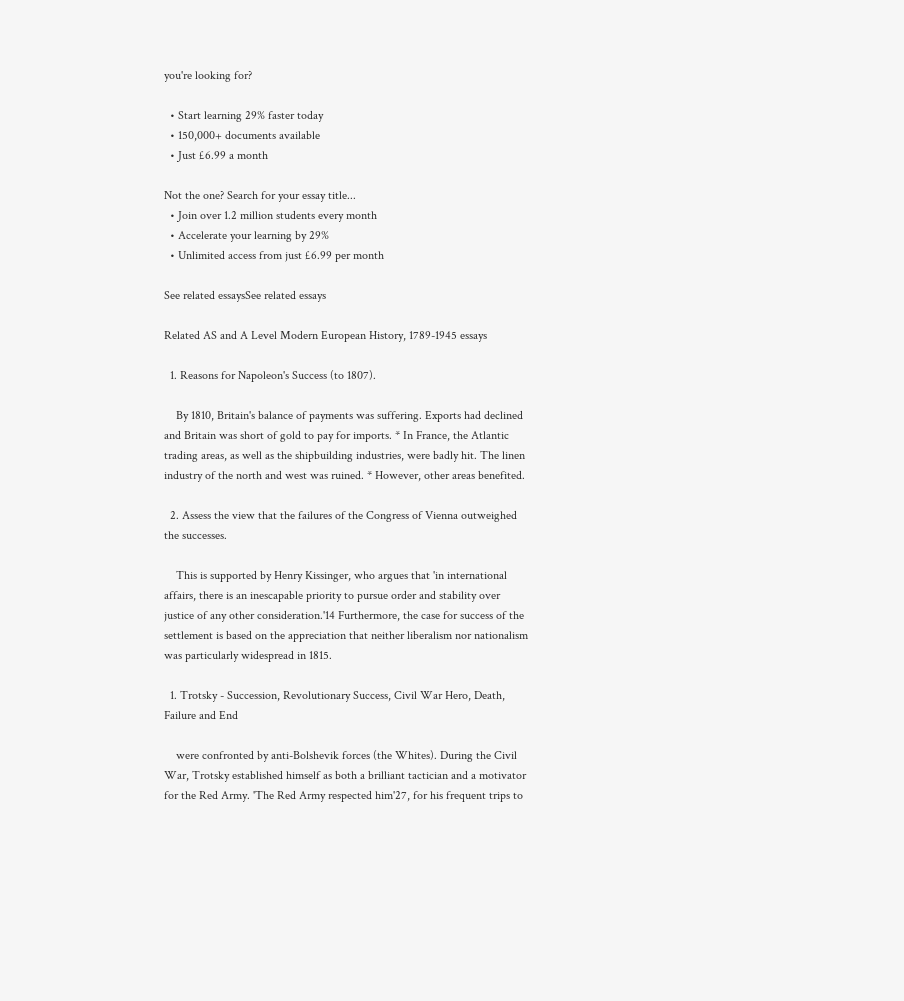you're looking for?

  • Start learning 29% faster today
  • 150,000+ documents available
  • Just £6.99 a month

Not the one? Search for your essay title...
  • Join over 1.2 million students every month
  • Accelerate your learning by 29%
  • Unlimited access from just £6.99 per month

See related essaysSee related essays

Related AS and A Level Modern European History, 1789-1945 essays

  1. Reasons for Napoleon's Success (to 1807).

    By 1810, Britain's balance of payments was suffering. Exports had declined and Britain was short of gold to pay for imports. * In France, the Atlantic trading areas, as well as the shipbuilding industries, were badly hit. The linen industry of the north and west was ruined. * However, other areas benefited.

  2. Assess the view that the failures of the Congress of Vienna outweighed the successes.

    This is supported by Henry Kissinger, who argues that 'in international affairs, there is an inescapable priority to pursue order and stability over justice of any other consideration.'14 Furthermore, the case for success of the settlement is based on the appreciation that neither liberalism nor nationalism was particularly widespread in 1815.

  1. Trotsky - Succession, Revolutionary Success, Civil War Hero, Death, Failure and End

    were confronted by anti-Bolshevik forces (the Whites). During the Civil War, Trotsky established himself as both a brilliant tactician and a motivator for the Red Army. 'The Red Army respected him'27, for his frequent trips to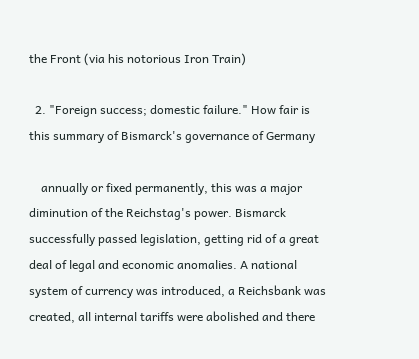the Front (via his notorious Iron Train)

  2. "Foreign success; domestic failure." How fair is this summary of Bismarck's governance of Germany

    annually or fixed permanently, this was a major diminution of the Reichstag's power. Bismarck successfully passed legislation, getting rid of a great deal of legal and economic anomalies. A national system of currency was introduced, a Reichsbank was created, all internal tariffs were abolished and there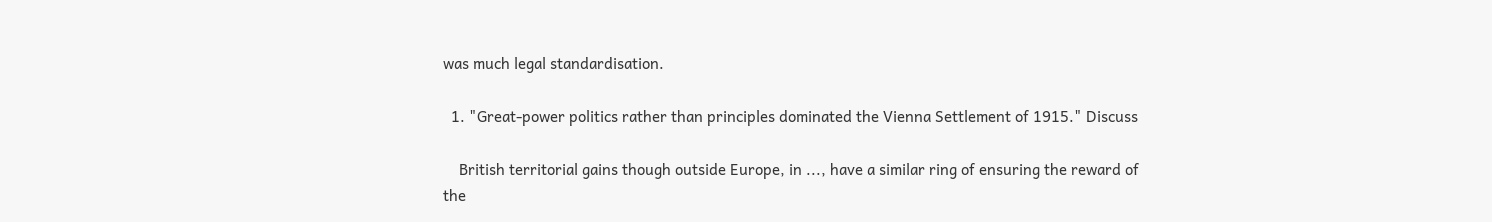was much legal standardisation.

  1. "Great-power politics rather than principles dominated the Vienna Settlement of 1915." Discuss

    British territorial gains though outside Europe, in ..., have a similar ring of ensuring the reward of the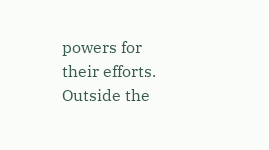powers for their efforts. Outside the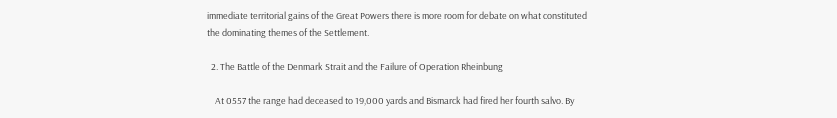immediate territorial gains of the Great Powers there is more room for debate on what constituted the dominating themes of the Settlement.

  2. The Battle of the Denmark Strait and the Failure of Operation Rheinbung

    At 0557 the range had deceased to 19,000 yards and Bismarck had fired her fourth salvo. By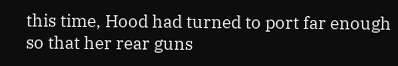this time, Hood had turned to port far enough so that her rear guns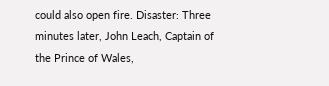could also open fire. Disaster: Three minutes later, John Leach, Captain of the Prince of Wales,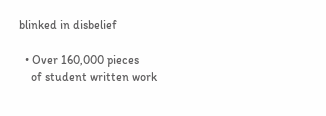blinked in disbelief

  • Over 160,000 pieces
    of student written work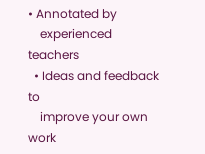• Annotated by
    experienced teachers
  • Ideas and feedback to
    improve your own work